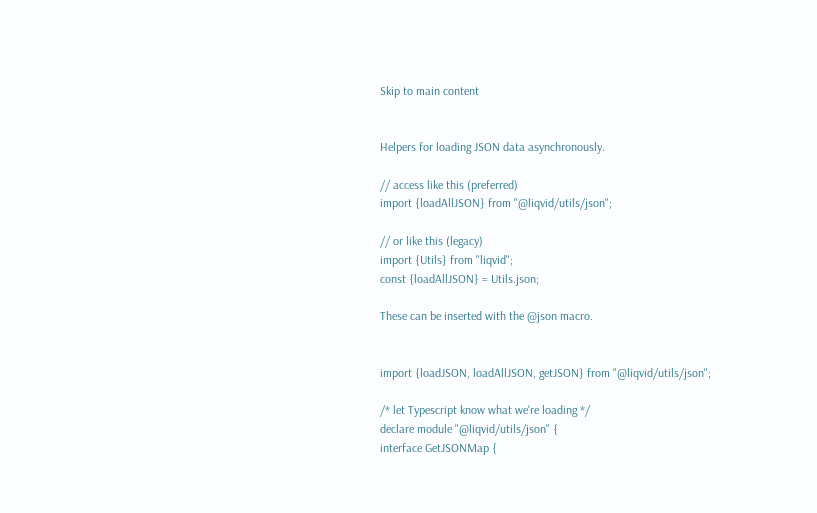Skip to main content


Helpers for loading JSON data asynchronously.

// access like this (preferred)
import {loadAllJSON} from "@liqvid/utils/json";

// or like this (legacy)
import {Utils} from "liqvid";
const {loadAllJSON} = Utils.json;

These can be inserted with the @json macro.


import {loadJSON, loadAllJSON, getJSON} from "@liqvid/utils/json";

/* let Typescript know what we're loading */
declare module "@liqvid/utils/json" {
interface GetJSONMap {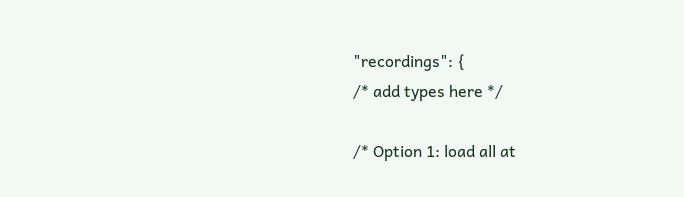"recordings": {
/* add types here */

/* Option 1: load all at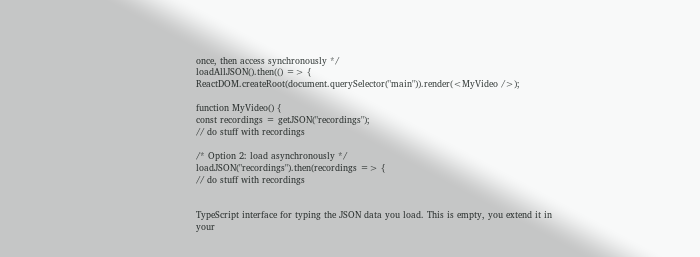once, then access synchronously */
loadAllJSON().then(() => {
ReactDOM.createRoot(document.querySelector("main")).render(<MyVideo />);

function MyVideo() {
const recordings = getJSON("recordings");
// do stuff with recordings

/* Option 2: load asynchronously */
loadJSON("recordings").then(recordings => {
// do stuff with recordings


TypeScript interface for typing the JSON data you load. This is empty, you extend it in your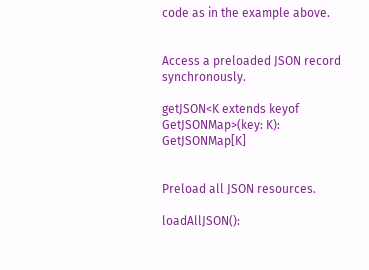code as in the example above.


Access a preloaded JSON record synchronously.

getJSON<K extends keyof GetJSONMap>(key: K): GetJSONMap[K]


Preload all JSON resources.

loadAllJSON():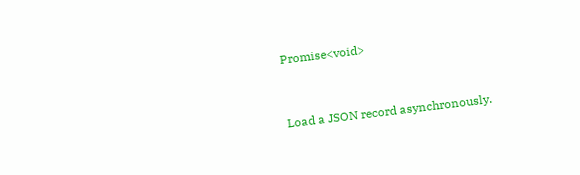Promise<void>


Load a JSON record asynchronously.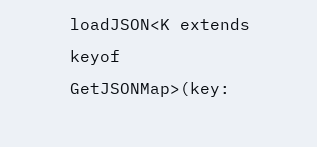loadJSON<K extends keyof GetJSONMap>(key: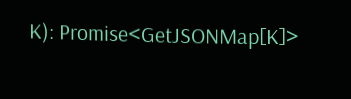K): Promise<GetJSONMap[K]>